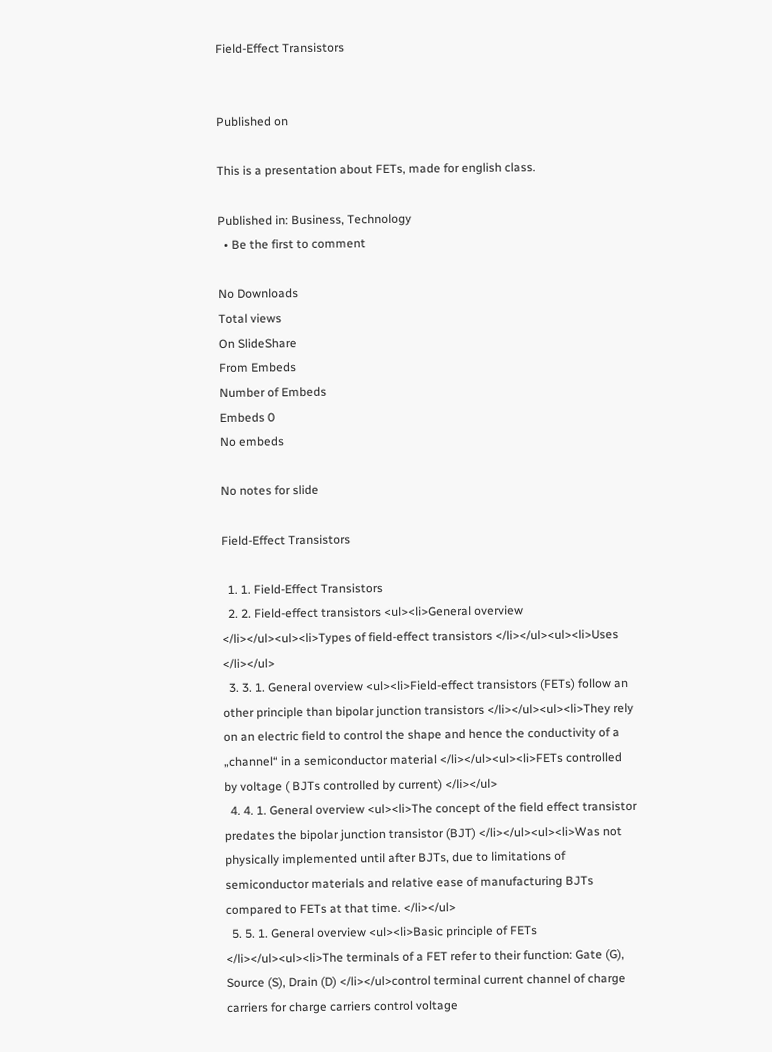Field-Effect Transistors


Published on

This is a presentation about FETs, made for english class.

Published in: Business, Technology
  • Be the first to comment

No Downloads
Total views
On SlideShare
From Embeds
Number of Embeds
Embeds 0
No embeds

No notes for slide

Field-Effect Transistors

  1. 1. Field-Effect Transistors
  2. 2. Field-effect transistors <ul><li>General overview </li></ul><ul><li>Types of field-effect transistors </li></ul><ul><li>Uses </li></ul>
  3. 3. 1. General overview <ul><li>Field-effect transistors (FETs) follow an other principle than bipolar junction transistors </li></ul><ul><li>They rely on an electric field to control the shape and hence the conductivity of a „channel“ in a semiconductor material </li></ul><ul><li>FETs controlled by voltage ( BJTs controlled by current) </li></ul>
  4. 4. 1. General overview <ul><li>The concept of the field effect transistor predates the bipolar junction transistor (BJT) </li></ul><ul><li>Was not physically implemented until after BJTs, due to limitations of semiconductor materials and relative ease of manufacturing BJTs compared to FETs at that time. </li></ul>
  5. 5. 1. General overview <ul><li>Basic principle of FETs </li></ul><ul><li>The terminals of a FET refer to their function: Gate (G), Source (S), Drain (D) </li></ul>control terminal current channel of charge carriers for charge carriers control voltage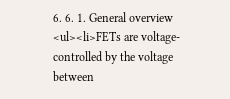6. 6. 1. General overview <ul><li>FETs are voltage-controlled by the voltage between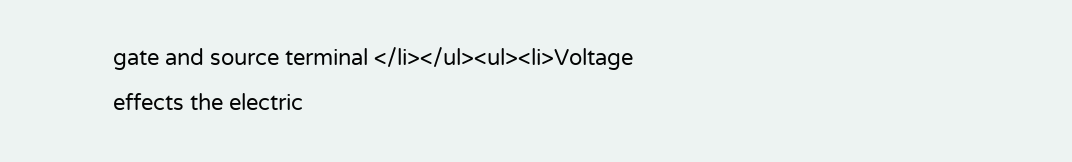gate and source terminal </li></ul><ul><li>Voltage effects the electric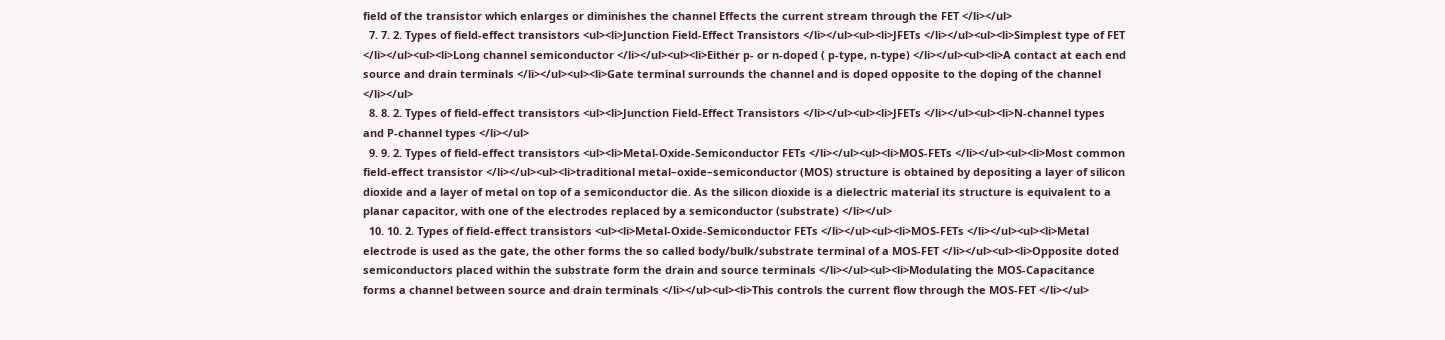field of the transistor which enlarges or diminishes the channel Effects the current stream through the FET </li></ul>
  7. 7. 2. Types of field-effect transistors <ul><li>Junction Field-Effect Transistors </li></ul><ul><li>JFETs </li></ul><ul><li>Simplest type of FET </li></ul><ul><li>Long channel semiconductor </li></ul><ul><li>Either p- or n-doped ( p-type, n-type) </li></ul><ul><li>A contact at each end source and drain terminals </li></ul><ul><li>Gate terminal surrounds the channel and is doped opposite to the doping of the channel </li></ul>
  8. 8. 2. Types of field-effect transistors <ul><li>Junction Field-Effect Transistors </li></ul><ul><li>JFETs </li></ul><ul><li>N-channel types and P-channel types </li></ul>
  9. 9. 2. Types of field-effect transistors <ul><li>Metal-Oxide-Semiconductor FETs </li></ul><ul><li>MOS-FETs </li></ul><ul><li>Most common field-effect transistor </li></ul><ul><li>traditional metal–oxide–semiconductor (MOS) structure is obtained by depositing a layer of silicon dioxide and a layer of metal on top of a semiconductor die. As the silicon dioxide is a dielectric material its structure is equivalent to a planar capacitor, with one of the electrodes replaced by a semiconductor (substrate) </li></ul>
  10. 10. 2. Types of field-effect transistors <ul><li>Metal-Oxide-Semiconductor FETs </li></ul><ul><li>MOS-FETs </li></ul><ul><li>Metal electrode is used as the gate, the other forms the so called body/bulk/substrate terminal of a MOS-FET </li></ul><ul><li>Opposite doted semiconductors placed within the substrate form the drain and source terminals </li></ul><ul><li>Modulating the MOS-Capacitance forms a channel between source and drain terminals </li></ul><ul><li>This controls the current flow through the MOS-FET </li></ul>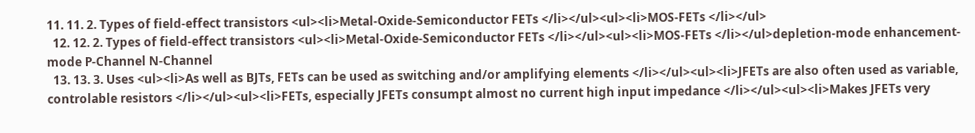11. 11. 2. Types of field-effect transistors <ul><li>Metal-Oxide-Semiconductor FETs </li></ul><ul><li>MOS-FETs </li></ul>
  12. 12. 2. Types of field-effect transistors <ul><li>Metal-Oxide-Semiconductor FETs </li></ul><ul><li>MOS-FETs </li></ul>depletion-mode enhancement-mode P-Channel N-Channel
  13. 13. 3. Uses <ul><li>As well as BJTs, FETs can be used as switching and/or amplifying elements </li></ul><ul><li>JFETs are also often used as variable, controlable resistors </li></ul><ul><li>FETs, especially JFETs consumpt almost no current high input impedance </li></ul><ul><li>Makes JFETs very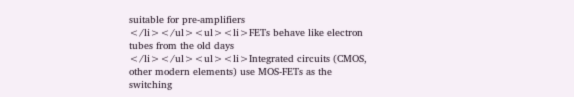suitable for pre-amplifiers </li></ul><ul><li>FETs behave like electron tubes from the old days </li></ul><ul><li>Integrated circuits (CMOS, other modern elements) use MOS-FETs as the switching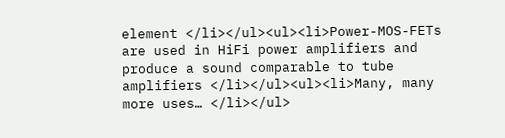element </li></ul><ul><li>Power-MOS-FETs are used in HiFi power amplifiers and produce a sound comparable to tube amplifiers </li></ul><ul><li>Many, many more uses… </li></ul>